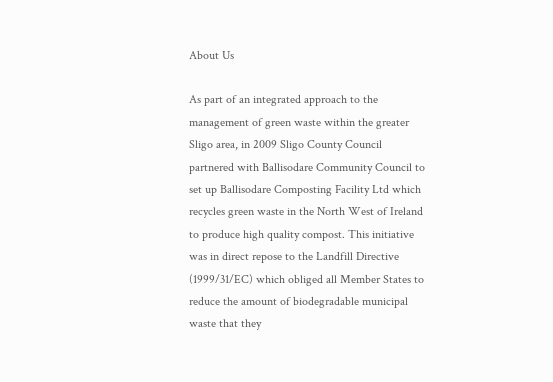About Us

As part of an integrated approach to the management of green waste within the greater Sligo area, in 2009 Sligo County Council partnered with Ballisodare Community Council to set up Ballisodare Composting Facility Ltd which recycles green waste in the North West of Ireland to produce high quality compost. This initiative was in direct repose to the Landfill Directive (1999/31/EC) which obliged all Member States to reduce the amount of biodegradable municipal waste that they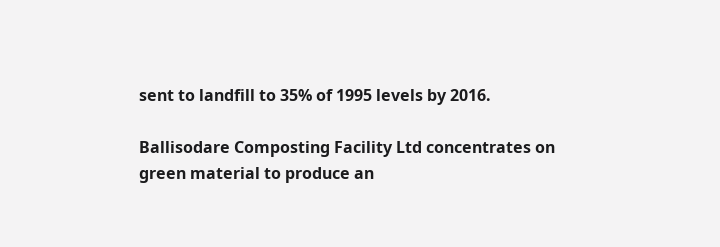sent to landfill to 35% of 1995 levels by 2016.

Ballisodare Composting Facility Ltd concentrates on green material to produce an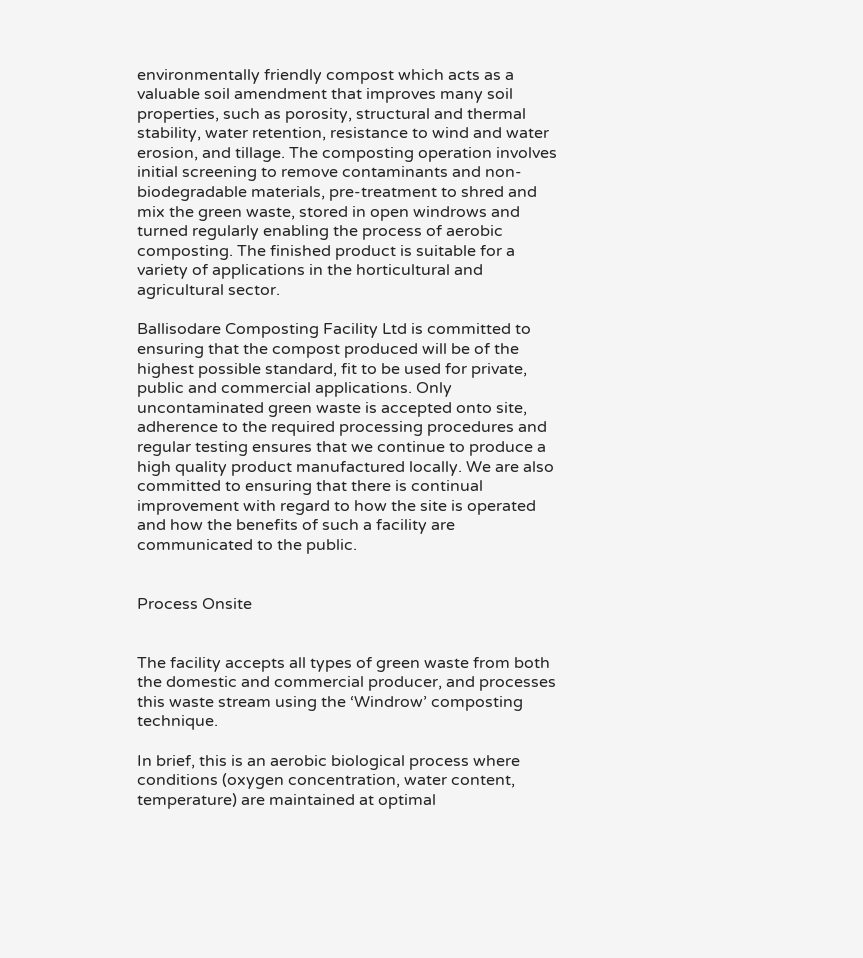environmentally friendly compost which acts as a valuable soil amendment that improves many soil properties, such as porosity, structural and thermal stability, water retention, resistance to wind and water erosion, and tillage. The composting operation involves initial screening to remove contaminants and non-biodegradable materials, pre-treatment to shred and mix the green waste, stored in open windrows and turned regularly enabling the process of aerobic composting. The finished product is suitable for a variety of applications in the horticultural and agricultural sector.

Ballisodare Composting Facility Ltd is committed to ensuring that the compost produced will be of the highest possible standard, fit to be used for private, public and commercial applications. Only uncontaminated green waste is accepted onto site, adherence to the required processing procedures and regular testing ensures that we continue to produce a high quality product manufactured locally. We are also committed to ensuring that there is continual improvement with regard to how the site is operated and how the benefits of such a facility are communicated to the public.


Process Onsite


The facility accepts all types of green waste from both the domestic and commercial producer, and processes this waste stream using the ‘Windrow’ composting technique.

In brief, this is an aerobic biological process where conditions (oxygen concentration, water content, temperature) are maintained at optimal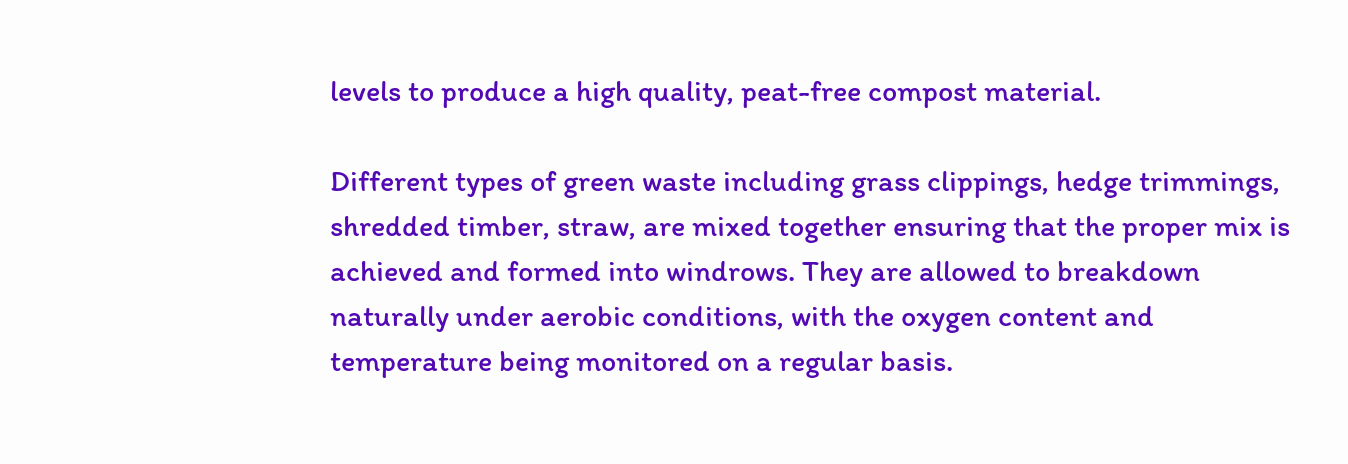levels to produce a high quality, peat-free compost material.

Different types of green waste including grass clippings, hedge trimmings, shredded timber, straw, are mixed together ensuring that the proper mix is achieved and formed into windrows. They are allowed to breakdown naturally under aerobic conditions, with the oxygen content and temperature being monitored on a regular basis.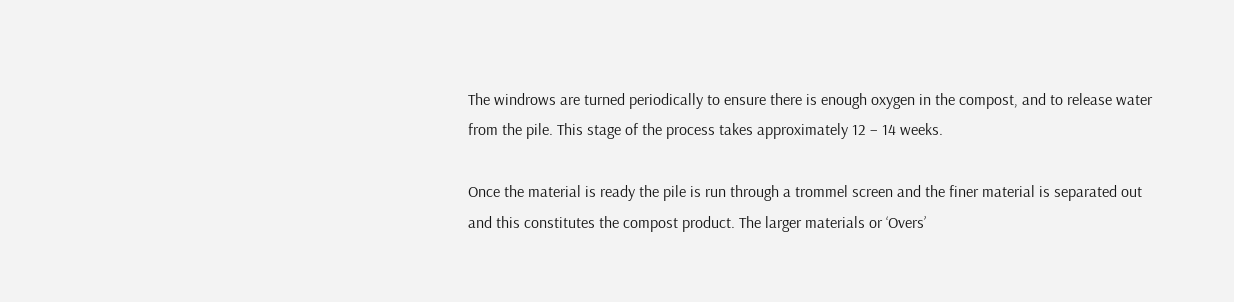The windrows are turned periodically to ensure there is enough oxygen in the compost, and to release water from the pile. This stage of the process takes approximately 12 – 14 weeks.

Once the material is ready the pile is run through a trommel screen and the finer material is separated out and this constitutes the compost product. The larger materials or ‘Overs’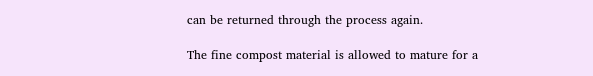can be returned through the process again.

The fine compost material is allowed to mature for a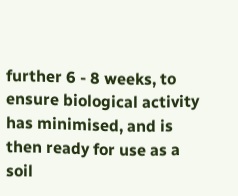further 6 - 8 weeks, to ensure biological activity has minimised, and is then ready for use as a soil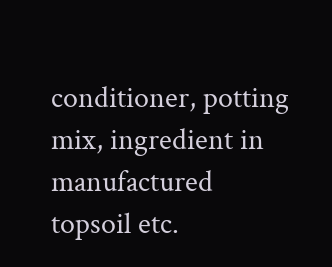conditioner, potting mix, ingredient in manufactured topsoil etc.